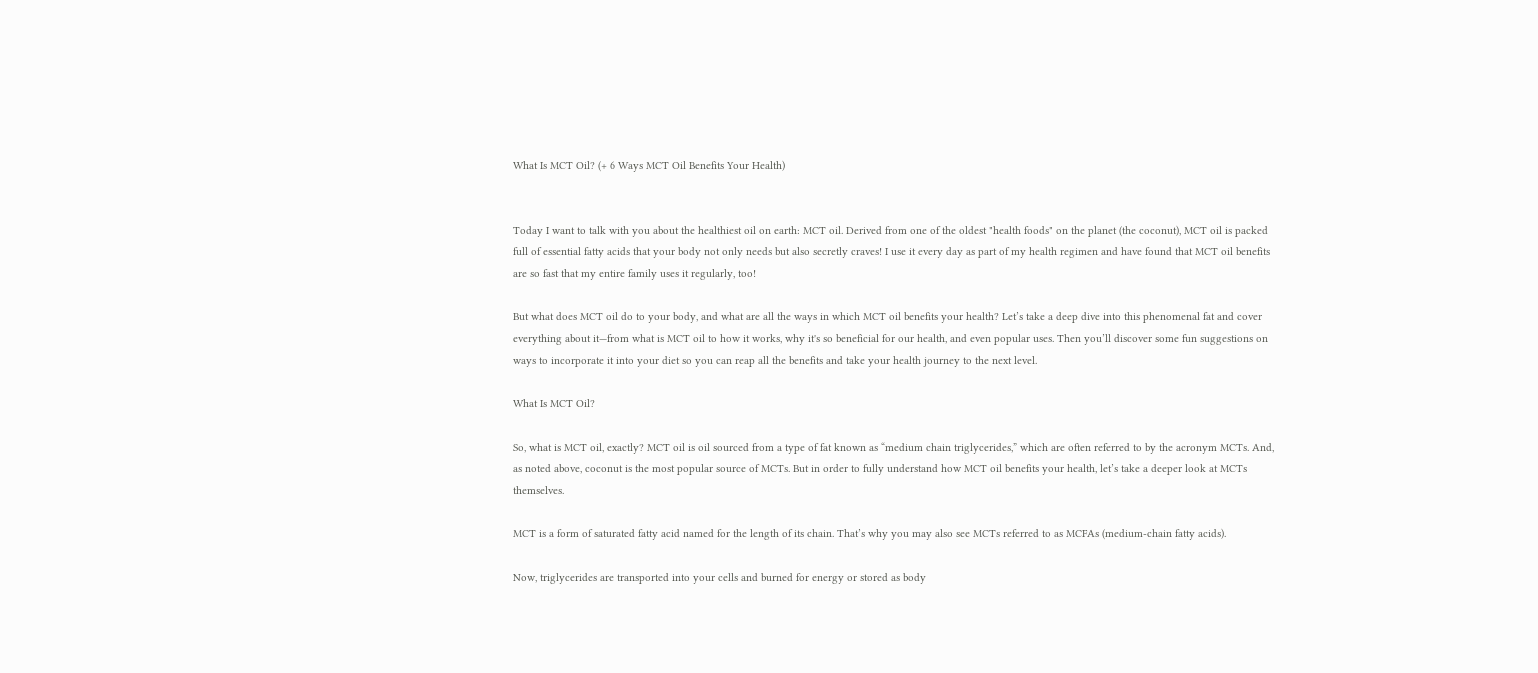What Is MCT Oil? (+ 6 Ways MCT Oil Benefits Your Health)


Today I want to talk with you about the healthiest oil on earth: MCT oil. Derived from one of the oldest "health foods" on the planet (the coconut), MCT oil is packed full of essential fatty acids that your body not only needs but also secretly craves! I use it every day as part of my health regimen and have found that MCT oil benefits are so fast that my entire family uses it regularly, too!

But what does MCT oil do to your body, and what are all the ways in which MCT oil benefits your health? Let’s take a deep dive into this phenomenal fat and cover everything about it—from what is MCT oil to how it works, why it's so beneficial for our health, and even popular uses. Then you’ll discover some fun suggestions on ways to incorporate it into your diet so you can reap all the benefits and take your health journey to the next level.

What Is MCT Oil?

So, what is MCT oil, exactly? MCT oil is oil sourced from a type of fat known as “medium chain triglycerides,” which are often referred to by the acronym MCTs. And, as noted above, coconut is the most popular source of MCTs. But in order to fully understand how MCT oil benefits your health, let’s take a deeper look at MCTs themselves.

MCT is a form of saturated fatty acid named for the length of its chain. That’s why you may also see MCTs referred to as MCFAs (medium-chain fatty acids).

Now, triglycerides are transported into your cells and burned for energy or stored as body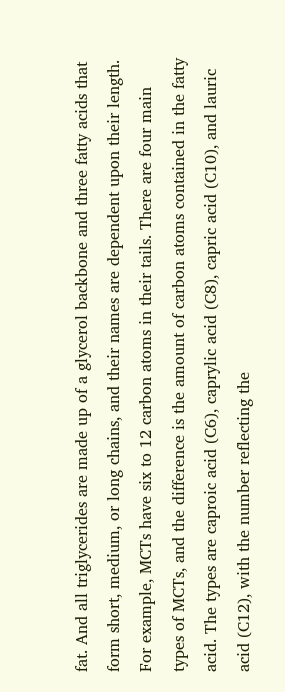fat. And all triglycerides are made up of a glycerol backbone and three fatty acids that form short, medium, or long chains, and their names are dependent upon their length. For example, MCTs have six to 12 carbon atoms in their tails. There are four main types of MCTs, and the difference is the amount of carbon atoms contained in the fatty acid. The types are caproic acid (C6), caprylic acid (C8), capric acid (C10), and lauric acid (C12), with the number reflecting the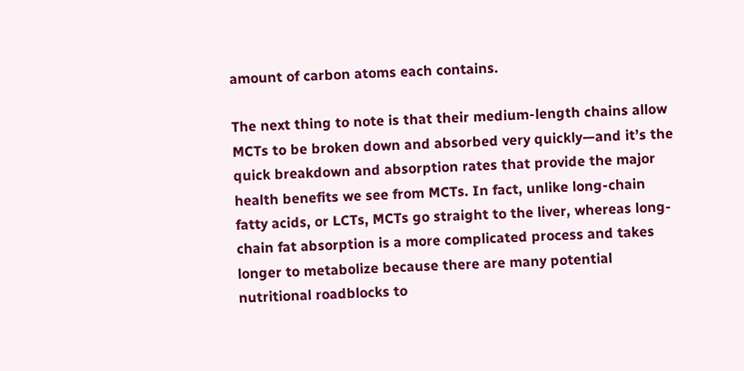amount of carbon atoms each contains.

The next thing to note is that their medium-length chains allow MCTs to be broken down and absorbed very quickly—and it’s the quick breakdown and absorption rates that provide the major health benefits we see from MCTs. In fact, unlike long-chain fatty acids, or LCTs, MCTs go straight to the liver, whereas long-chain fat absorption is a more complicated process and takes longer to metabolize because there are many potential nutritional roadblocks to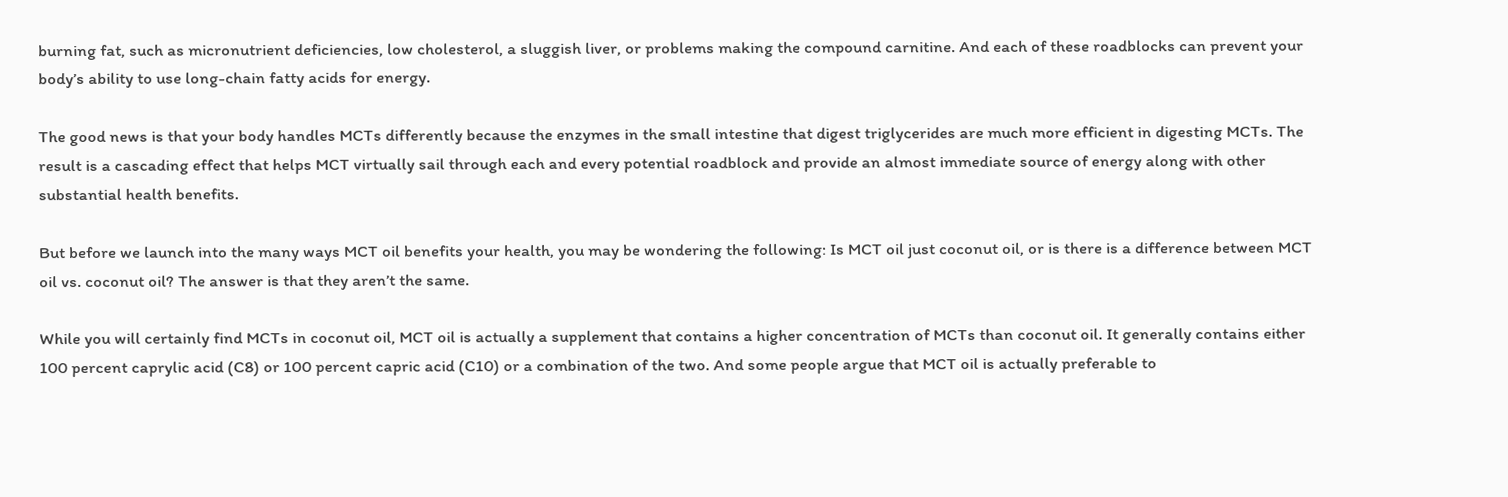burning fat, such as micronutrient deficiencies, low cholesterol, a sluggish liver, or problems making the compound carnitine. And each of these roadblocks can prevent your body’s ability to use long-chain fatty acids for energy.

The good news is that your body handles MCTs differently because the enzymes in the small intestine that digest triglycerides are much more efficient in digesting MCTs. The result is a cascading effect that helps MCT virtually sail through each and every potential roadblock and provide an almost immediate source of energy along with other substantial health benefits.

But before we launch into the many ways MCT oil benefits your health, you may be wondering the following: Is MCT oil just coconut oil, or is there is a difference between MCT oil vs. coconut oil? The answer is that they aren’t the same.

While you will certainly find MCTs in coconut oil, MCT oil is actually a supplement that contains a higher concentration of MCTs than coconut oil. It generally contains either 100 percent caprylic acid (C8) or 100 percent capric acid (C10) or a combination of the two. And some people argue that MCT oil is actually preferable to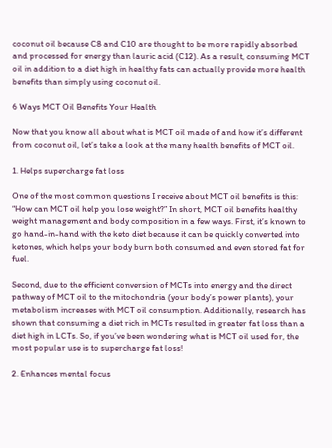coconut oil because C8 and C10 are thought to be more rapidly absorbed and processed for energy than lauric acid (C12). As a result, consuming MCT oil in addition to a diet high in healthy fats can actually provide more health benefits than simply using coconut oil.

6 Ways MCT Oil Benefits Your Health

Now that you know all about what is MCT oil made of and how it’s different from coconut oil, let’s take a look at the many health benefits of MCT oil.

1. Helps supercharge fat loss

One of the most common questions I receive about MCT oil benefits is this: “How can MCT oil help you lose weight?” In short, MCT oil benefits healthy weight management and body composition in a few ways. First, it’s known to go hand-in-hand with the keto diet because it can be quickly converted into ketones, which helps your body burn both consumed and even stored fat for fuel.

Second, due to the efficient conversion of MCTs into energy and the direct pathway of MCT oil to the mitochondria (your body’s power plants), your metabolism increases with MCT oil consumption. Additionally, research has shown that consuming a diet rich in MCTs resulted in greater fat loss than a diet high in LCTs. So, if you’ve been wondering what is MCT oil used for, the most popular use is to supercharge fat loss!

2. Enhances mental focus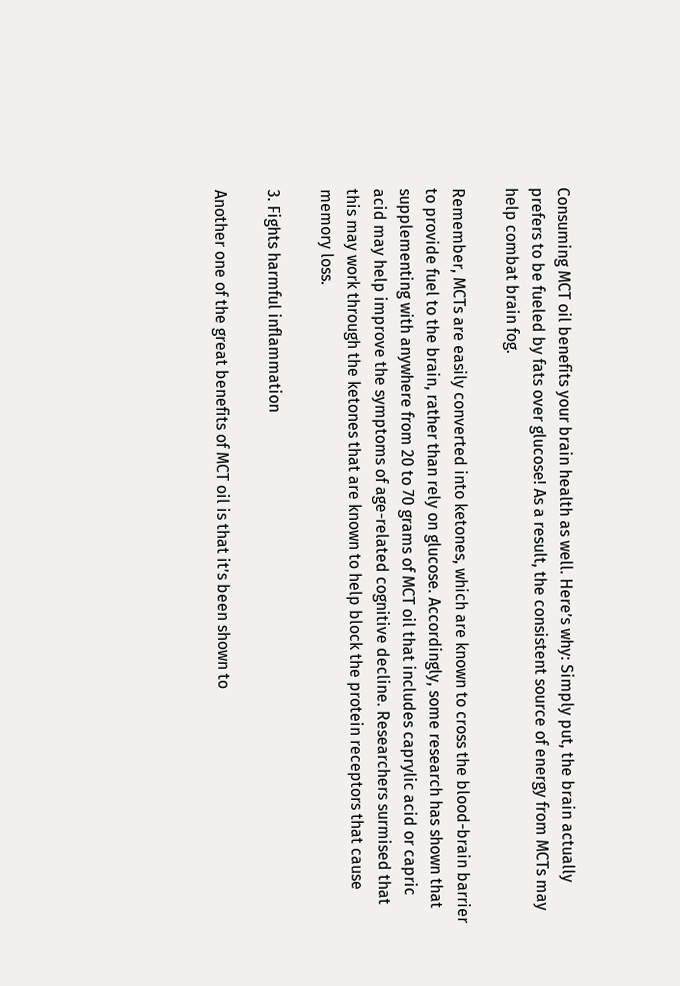Consuming MCT oil benefits your brain health as well. Here’s why: Simply put, the brain actually prefers to be fueled by fats over glucose! As a result, the consistent source of energy from MCTs may help combat brain fog.

Remember, MCTs are easily converted into ketones, which are known to cross the blood-brain barrier to provide fuel to the brain, rather than rely on glucose. Accordingly, some research has shown that supplementing with anywhere from 20 to 70 grams of MCT oil that includes caprylic acid or capric acid may help improve the symptoms of age-related cognitive decline. Researchers surmised that this may work through the ketones that are known to help block the protein receptors that cause memory loss.

3. Fights harmful inflammation

Another one of the great benefits of MCT oil is that it’s been shown to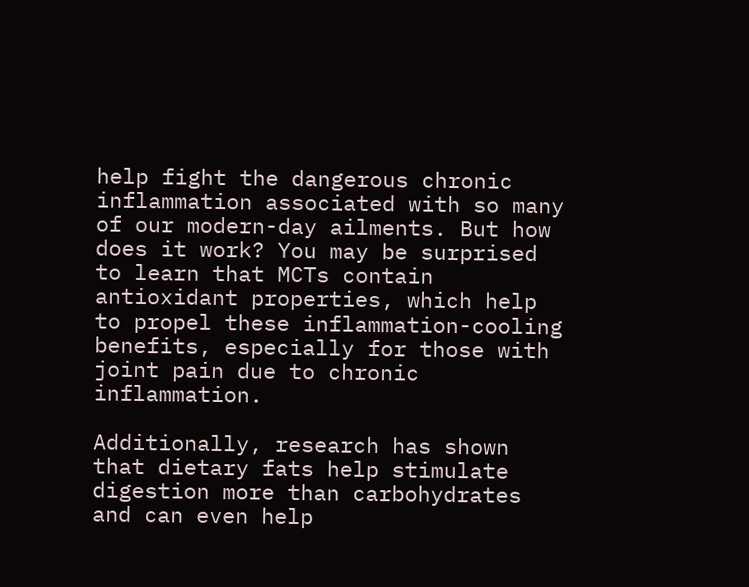help fight the dangerous chronic inflammation associated with so many of our modern-day ailments. But how does it work? You may be surprised to learn that MCTs contain antioxidant properties, which help to propel these inflammation-cooling benefits, especially for those with joint pain due to chronic inflammation.

Additionally, research has shown that dietary fats help stimulate digestion more than carbohydrates and can even help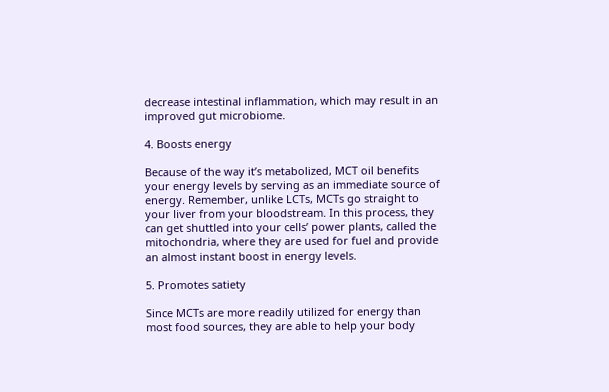decrease intestinal inflammation, which may result in an improved gut microbiome.

4. Boosts energy

Because of the way it’s metabolized, MCT oil benefits your energy levels by serving as an immediate source of energy. Remember, unlike LCTs, MCTs go straight to your liver from your bloodstream. In this process, they can get shuttled into your cells’ power plants, called the mitochondria, where they are used for fuel and provide an almost instant boost in energy levels.

5. Promotes satiety

Since MCTs are more readily utilized for energy than most food sources, they are able to help your body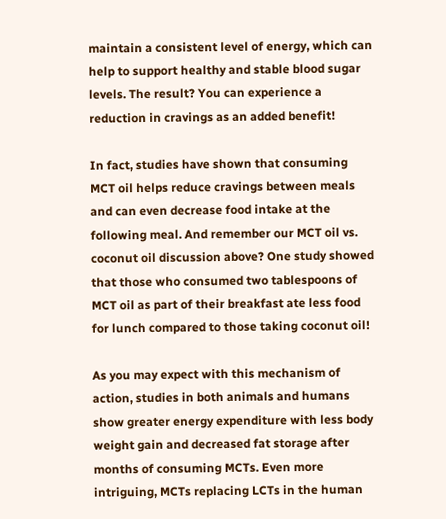maintain a consistent level of energy, which can help to support healthy and stable blood sugar levels. The result? You can experience a reduction in cravings as an added benefit!

In fact, studies have shown that consuming MCT oil helps reduce cravings between meals and can even decrease food intake at the following meal. And remember our MCT oil vs. coconut oil discussion above? One study showed that those who consumed two tablespoons of MCT oil as part of their breakfast ate less food for lunch compared to those taking coconut oil!

As you may expect with this mechanism of action, studies in both animals and humans show greater energy expenditure with less body weight gain and decreased fat storage after months of consuming MCTs. Even more intriguing, MCTs replacing LCTs in the human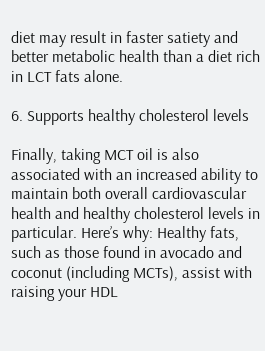diet may result in faster satiety and better metabolic health than a diet rich in LCT fats alone.

6. Supports healthy cholesterol levels

Finally, taking MCT oil is also associated with an increased ability to maintain both overall cardiovascular health and healthy cholesterol levels in particular. Here’s why: Healthy fats, such as those found in avocado and coconut (including MCTs), assist with raising your HDL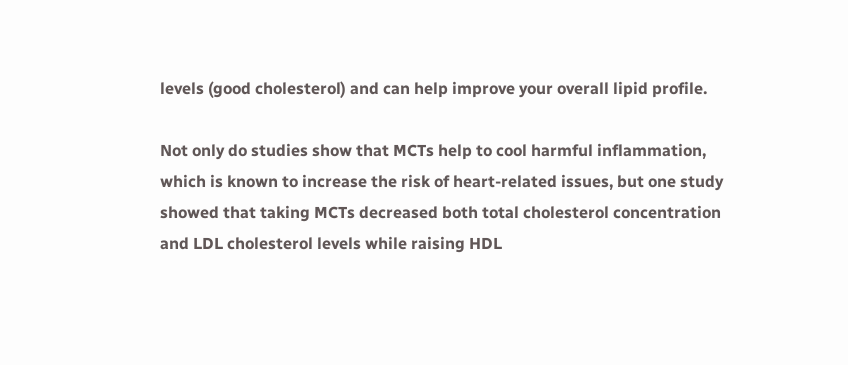levels (good cholesterol) and can help improve your overall lipid profile.

Not only do studies show that MCTs help to cool harmful inflammation, which is known to increase the risk of heart-related issues, but one study showed that taking MCTs decreased both total cholesterol concentration and LDL cholesterol levels while raising HDL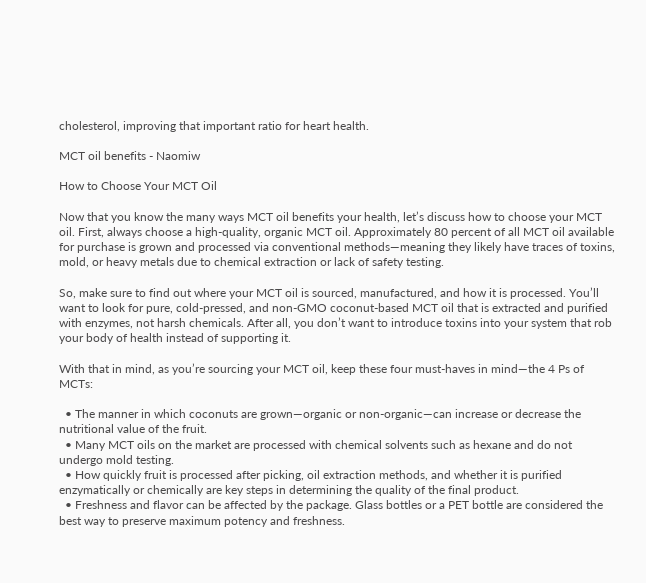cholesterol, improving that important ratio for heart health.

MCT oil benefits - Naomiw

How to Choose Your MCT Oil

Now that you know the many ways MCT oil benefits your health, let’s discuss how to choose your MCT oil. First, always choose a high-quality, organic MCT oil. Approximately 80 percent of all MCT oil available for purchase is grown and processed via conventional methods—meaning they likely have traces of toxins, mold, or heavy metals due to chemical extraction or lack of safety testing.

So, make sure to find out where your MCT oil is sourced, manufactured, and how it is processed. You’ll want to look for pure, cold-pressed, and non-GMO coconut-based MCT oil that is extracted and purified with enzymes, not harsh chemicals. After all, you don’t want to introduce toxins into your system that rob your body of health instead of supporting it.

With that in mind, as you’re sourcing your MCT oil, keep these four must-haves in mind—the 4 Ps of MCTs:

  • The manner in which coconuts are grown—organic or non-organic—can increase or decrease the nutritional value of the fruit.
  • Many MCT oils on the market are processed with chemical solvents such as hexane and do not undergo mold testing.
  • How quickly fruit is processed after picking, oil extraction methods, and whether it is purified enzymatically or chemically are key steps in determining the quality of the final product.
  • Freshness and flavor can be affected by the package. Glass bottles or a PET bottle are considered the best way to preserve maximum potency and freshness.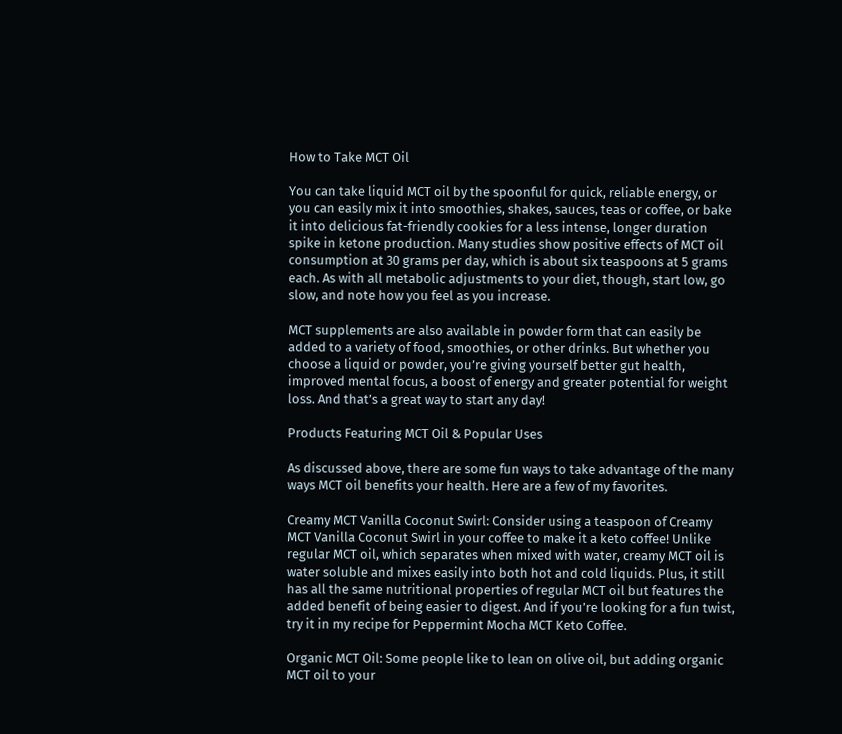How to Take MCT Oil

You can take liquid MCT oil by the spoonful for quick, reliable energy, or you can easily mix it into smoothies, shakes, sauces, teas or coffee, or bake it into delicious fat-friendly cookies for a less intense, longer duration spike in ketone production. Many studies show positive effects of MCT oil consumption at 30 grams per day, which is about six teaspoons at 5 grams each. As with all metabolic adjustments to your diet, though, start low, go slow, and note how you feel as you increase.

MCT supplements are also available in powder form that can easily be added to a variety of food, smoothies, or other drinks. But whether you choose a liquid or powder, you’re giving yourself better gut health, improved mental focus, a boost of energy and greater potential for weight loss. And that’s a great way to start any day!

Products Featuring MCT Oil & Popular Uses

As discussed above, there are some fun ways to take advantage of the many ways MCT oil benefits your health. Here are a few of my favorites.

Creamy MCT Vanilla Coconut Swirl: Consider using a teaspoon of Creamy MCT Vanilla Coconut Swirl in your coffee to make it a keto coffee! Unlike regular MCT oil, which separates when mixed with water, creamy MCT oil is water soluble and mixes easily into both hot and cold liquids. Plus, it still has all the same nutritional properties of regular MCT oil but features the added benefit of being easier to digest. And if you’re looking for a fun twist, try it in my recipe for Peppermint Mocha MCT Keto Coffee.

Organic MCT Oil: Some people like to lean on olive oil, but adding organic MCT oil to your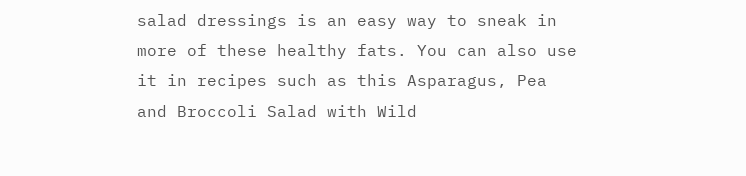salad dressings is an easy way to sneak in more of these healthy fats. You can also use it in recipes such as this Asparagus, Pea and Broccoli Salad with Wild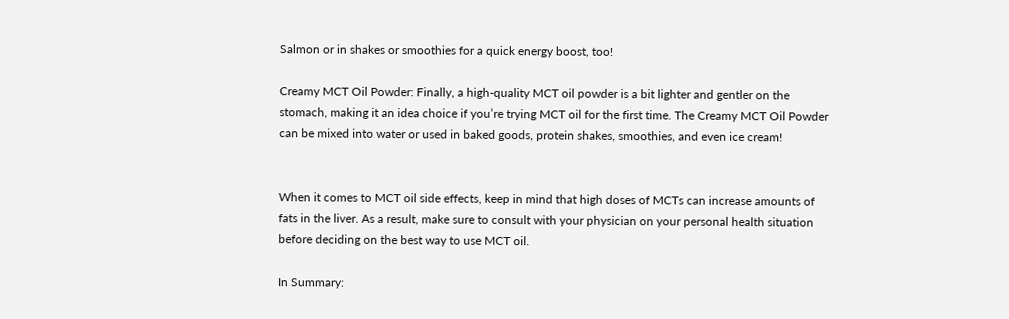Salmon or in shakes or smoothies for a quick energy boost, too!

Creamy MCT Oil Powder: Finally, a high-quality MCT oil powder is a bit lighter and gentler on the stomach, making it an idea choice if you’re trying MCT oil for the first time. The Creamy MCT Oil Powder can be mixed into water or used in baked goods, protein shakes, smoothies, and even ice cream!


When it comes to MCT oil side effects, keep in mind that high doses of MCTs can increase amounts of fats in the liver. As a result, make sure to consult with your physician on your personal health situation before deciding on the best way to use MCT oil.

In Summary: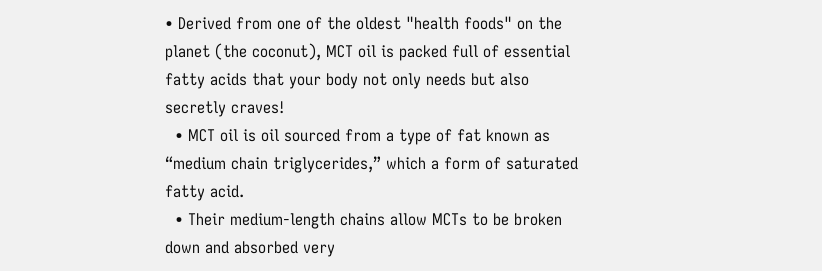• Derived from one of the oldest "health foods" on the planet (the coconut), MCT oil is packed full of essential fatty acids that your body not only needs but also secretly craves!
  • MCT oil is oil sourced from a type of fat known as “medium chain triglycerides,” which a form of saturated fatty acid.
  • Their medium-length chains allow MCTs to be broken down and absorbed very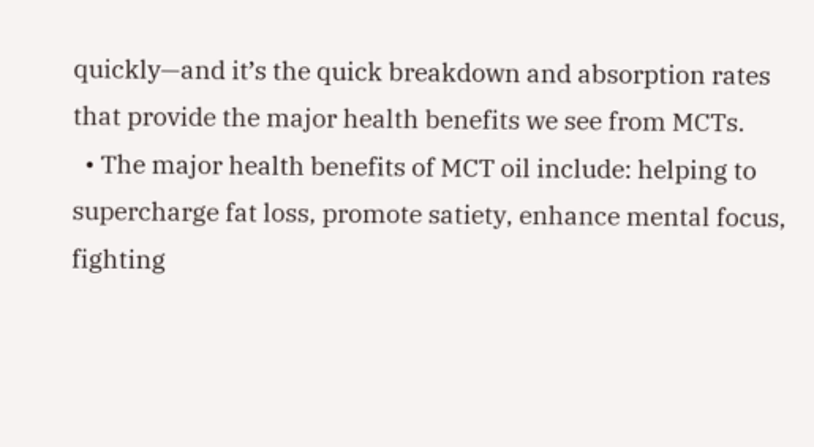quickly—and it’s the quick breakdown and absorption rates that provide the major health benefits we see from MCTs.
  • The major health benefits of MCT oil include: helping to supercharge fat loss, promote satiety, enhance mental focus, fighting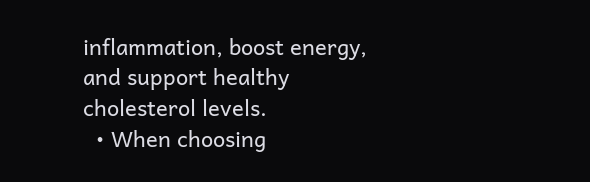inflammation, boost energy, and support healthy cholesterol levels.
  • When choosing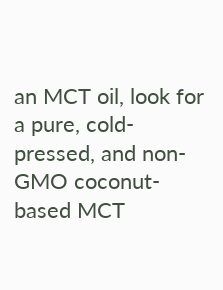an MCT oil, look for a pure, cold-pressed, and non-GMO coconut-based MCT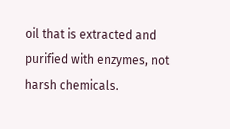oil that is extracted and purified with enzymes, not harsh chemicals.